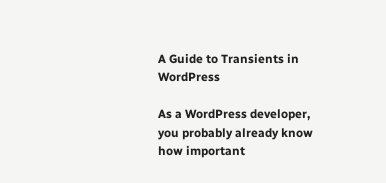A Guide to Transients in WordPress

As a WordPress developer, you probably already know how important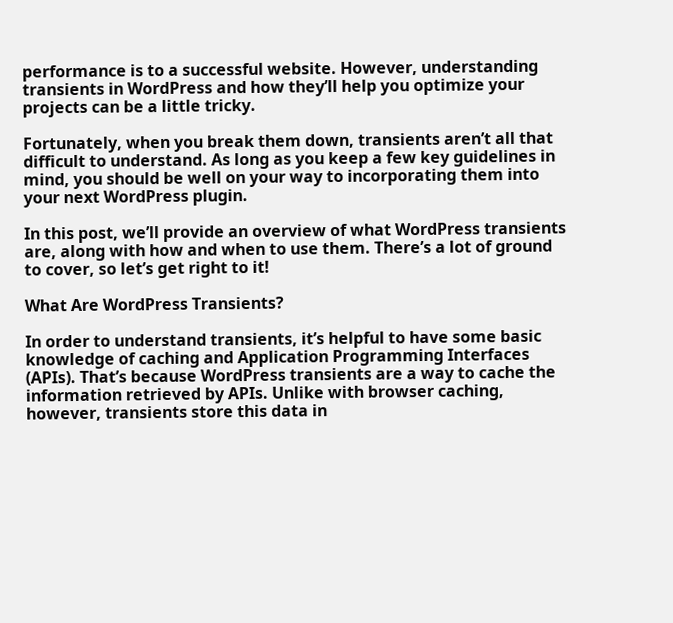performance is to a successful website. However, understanding transients in WordPress and how they’ll help you optimize your projects can be a little tricky.

Fortunately, when you break them down, transients aren’t all that difficult to understand. As long as you keep a few key guidelines in mind, you should be well on your way to incorporating them into your next WordPress plugin.

In this post, we’ll provide an overview of what WordPress transients are, along with how and when to use them. There’s a lot of ground to cover, so let’s get right to it!

What Are WordPress Transients?

In order to understand transients, it’s helpful to have some basic knowledge of caching and Application Programming Interfaces (APIs). That’s because WordPress transients are a way to cache the information retrieved by APIs. Unlike with browser caching, however, transients store this data in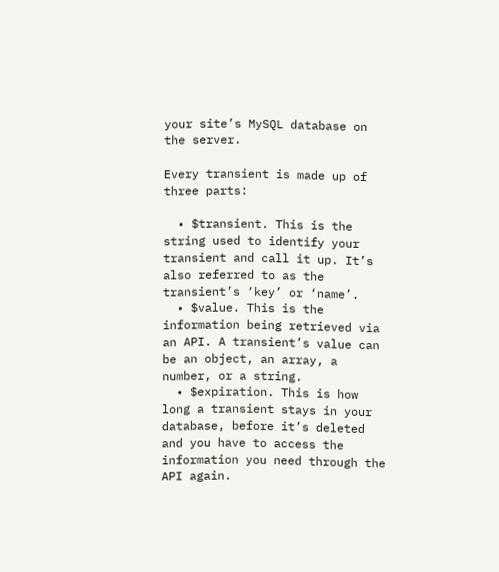your site’s MySQL database on the server.

Every transient is made up of three parts:

  • $transient. This is the string used to identify your transient and call it up. It’s also referred to as the transient’s ‘key’ or ‘name’.
  • $value. This is the information being retrieved via an API. A transient’s value can be an object, an array, a number, or a string.
  • $expiration. This is how long a transient stays in your database, before it’s deleted and you have to access the information you need through the API again.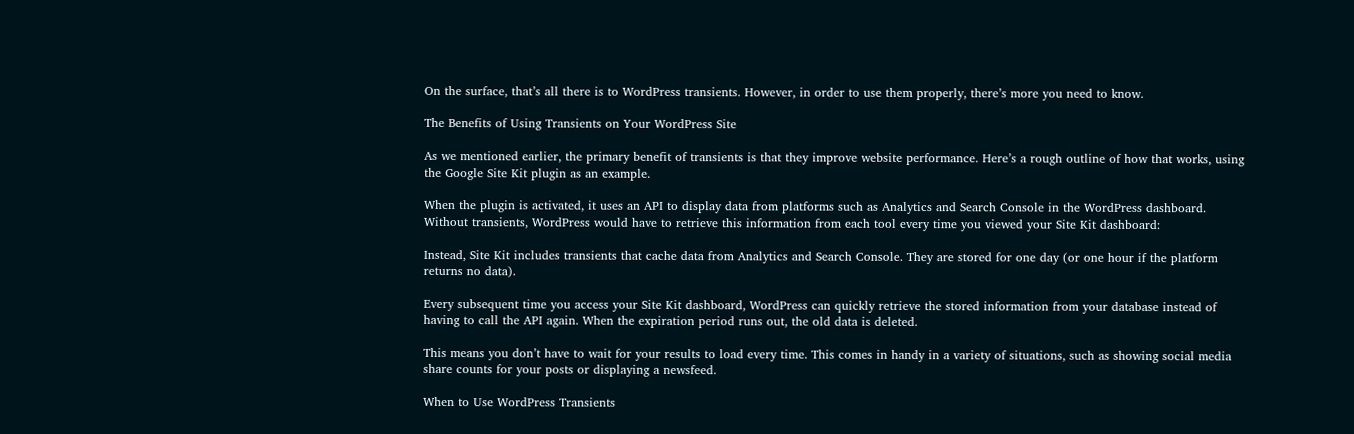On the surface, that’s all there is to WordPress transients. However, in order to use them properly, there’s more you need to know.

The Benefits of Using Transients on Your WordPress Site

As we mentioned earlier, the primary benefit of transients is that they improve website performance. Here’s a rough outline of how that works, using the Google Site Kit plugin as an example.

When the plugin is activated, it uses an API to display data from platforms such as Analytics and Search Console in the WordPress dashboard. Without transients, WordPress would have to retrieve this information from each tool every time you viewed your Site Kit dashboard:

Instead, Site Kit includes transients that cache data from Analytics and Search Console. They are stored for one day (or one hour if the platform returns no data).

Every subsequent time you access your Site Kit dashboard, WordPress can quickly retrieve the stored information from your database instead of having to call the API again. When the expiration period runs out, the old data is deleted.

This means you don’t have to wait for your results to load every time. This comes in handy in a variety of situations, such as showing social media share counts for your posts or displaying a newsfeed.

When to Use WordPress Transients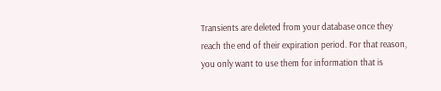Transients are deleted from your database once they reach the end of their expiration period. For that reason, you only want to use them for information that is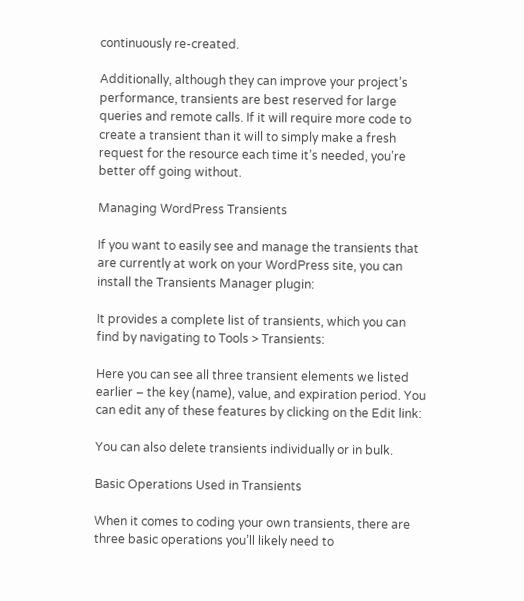continuously re-created.

Additionally, although they can improve your project’s performance, transients are best reserved for large queries and remote calls. If it will require more code to create a transient than it will to simply make a fresh request for the resource each time it’s needed, you’re better off going without.

Managing WordPress Transients

If you want to easily see and manage the transients that are currently at work on your WordPress site, you can install the Transients Manager plugin:

It provides a complete list of transients, which you can find by navigating to Tools > Transients:

Here you can see all three transient elements we listed earlier – the key (name), value, and expiration period. You can edit any of these features by clicking on the Edit link:

You can also delete transients individually or in bulk.

Basic Operations Used in Transients

When it comes to coding your own transients, there are three basic operations you’ll likely need to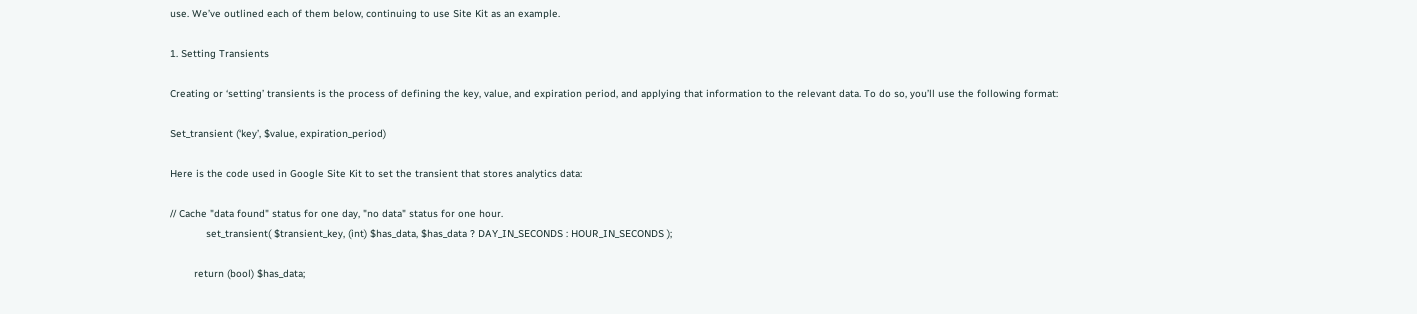use. We’ve outlined each of them below, continuing to use Site Kit as an example.

1. Setting Transients

Creating or ‘setting’ transients is the process of defining the key, value, and expiration period, and applying that information to the relevant data. To do so, you’ll use the following format:

Set_transient (‘key’, $value, expiration_period)

Here is the code used in Google Site Kit to set the transient that stores analytics data:

// Cache "data found" status for one day, "no data" status for one hour.
            set_transient( $transient_key, (int) $has_data, $has_data ? DAY_IN_SECONDS : HOUR_IN_SECONDS );

        return (bool) $has_data;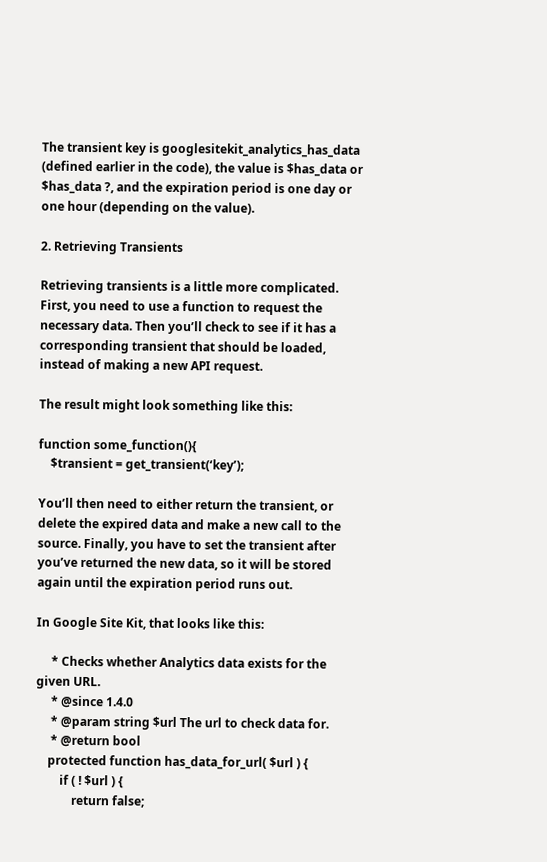The transient key is googlesitekit_analytics_has_data (defined earlier in the code), the value is $has_data or $has_data ?, and the expiration period is one day or one hour (depending on the value).

2. Retrieving Transients

Retrieving transients is a little more complicated. First, you need to use a function to request the necessary data. Then you’ll check to see if it has a corresponding transient that should be loaded, instead of making a new API request.

The result might look something like this:

function some_function(){
    $transient = get_transient(‘key’);

You’ll then need to either return the transient, or delete the expired data and make a new call to the source. Finally, you have to set the transient after you’ve returned the new data, so it will be stored again until the expiration period runs out.

In Google Site Kit, that looks like this:

     * Checks whether Analytics data exists for the given URL.
     * @since 1.4.0
     * @param string $url The url to check data for.
     * @return bool
    protected function has_data_for_url( $url ) {
        if ( ! $url ) {
            return false;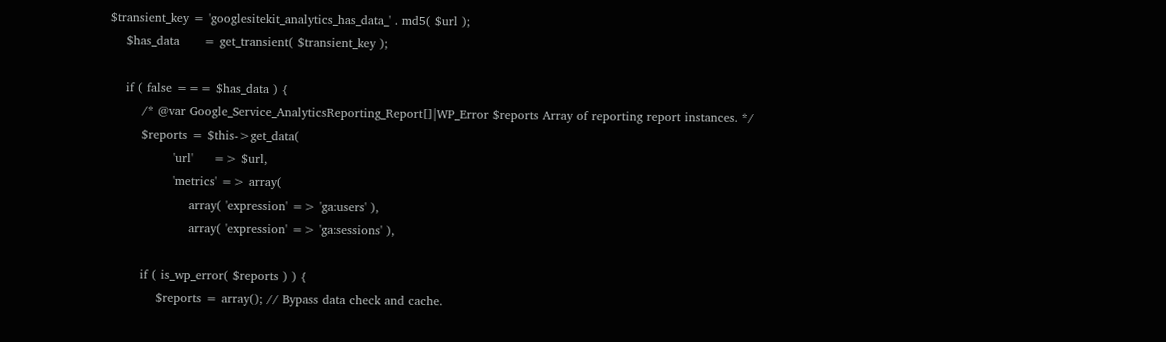$transient_key = 'googlesitekit_analytics_has_data_' . md5( $url );
    $has_data      = get_transient( $transient_key );

    if ( false === $has_data ) {
        /* @var Google_Service_AnalyticsReporting_Report[]|WP_Error $reports Array of reporting report instances. */
        $reports = $this->get_data(
                'url'     => $url,
                'metrics' => array(
                    array( 'expression' => 'ga:users' ),
                    array( 'expression' => 'ga:sessions' ),

        if ( is_wp_error( $reports ) ) {
            $reports = array(); // Bypass data check and cache.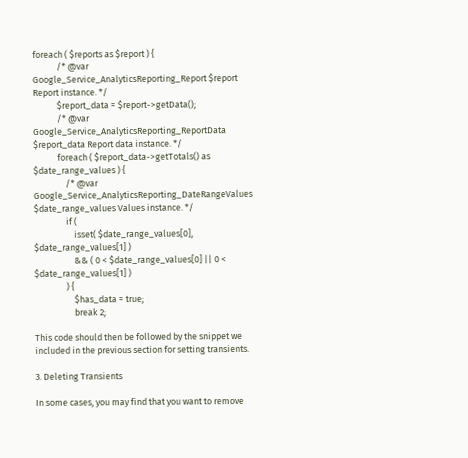foreach ( $reports as $report ) {
            /* @var Google_Service_AnalyticsReporting_Report $report Report instance. */
            $report_data = $report->getData();
            /* @var Google_Service_AnalyticsReporting_ReportData $report_data Report data instance. */
            foreach ( $report_data->getTotals() as $date_range_values ) {
                /* @var Google_Service_AnalyticsReporting_DateRangeValues $date_range_values Values instance. */
                if (
                    isset( $date_range_values[0], $date_range_values[1] )
                    && ( 0 < $date_range_values[0] || 0 < $date_range_values[1] )
                ) {
                    $has_data = true;
                    break 2;

This code should then be followed by the snippet we included in the previous section for setting transients.

3. Deleting Transients

In some cases, you may find that you want to remove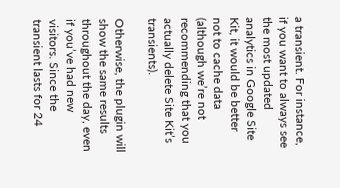a transient. For instance, if you want to always see the most updated analytics in Google Site Kit, it would be better not to cache data  (although we’re not recommending that you actually delete Site Kit’s transients).

Otherwise, the plugin will show the same results throughout the day, even if you’ve had new visitors. Since the transient lasts for 24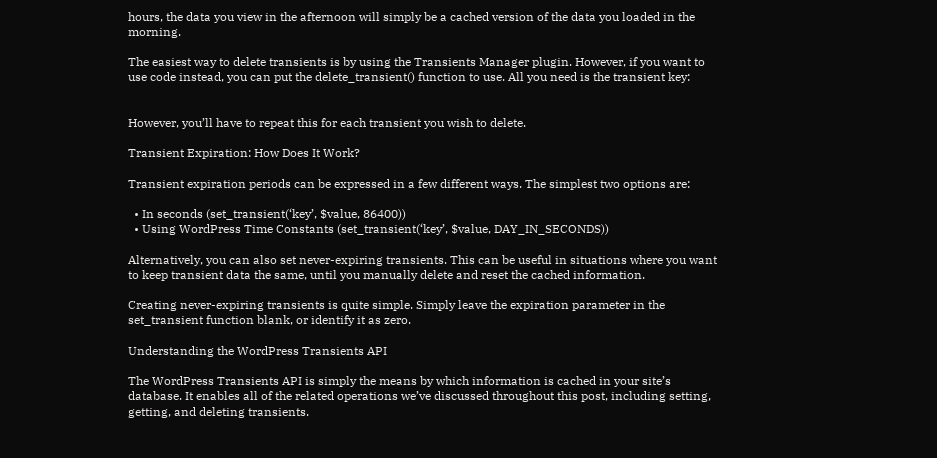hours, the data you view in the afternoon will simply be a cached version of the data you loaded in the morning.

The easiest way to delete transients is by using the Transients Manager plugin. However, if you want to use code instead, you can put the delete_transient() function to use. All you need is the transient key:


However, you’ll have to repeat this for each transient you wish to delete.

Transient Expiration: How Does It Work?

Transient expiration periods can be expressed in a few different ways. The simplest two options are:

  • In seconds (set_transient(‘key’, $value, 86400))
  • Using WordPress Time Constants (set_transient(‘key’, $value, DAY_IN_SECONDS))

Alternatively, you can also set never-expiring transients. This can be useful in situations where you want to keep transient data the same, until you manually delete and reset the cached information.

Creating never-expiring transients is quite simple. Simply leave the expiration parameter in the set_transient function blank, or identify it as zero.

Understanding the WordPress Transients API

The WordPress Transients API is simply the means by which information is cached in your site’s database. It enables all of the related operations we’ve discussed throughout this post, including setting, getting, and deleting transients.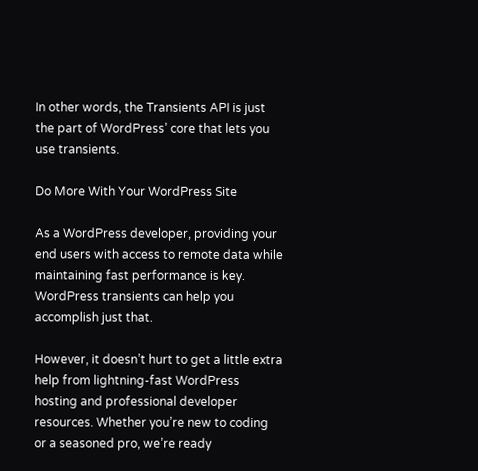In other words, the Transients API is just the part of WordPress’ core that lets you use transients.

Do More With Your WordPress Site

As a WordPress developer, providing your end users with access to remote data while maintaining fast performance is key. WordPress transients can help you accomplish just that.

However, it doesn’t hurt to get a little extra help from lightning-fast WordPress hosting and professional developer resources. Whether you’re new to coding or a seasoned pro, we’re ready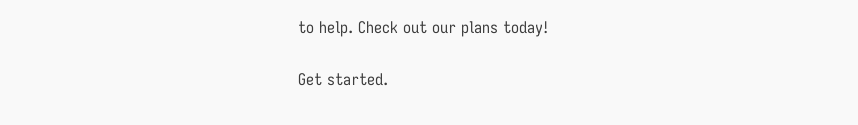to help. Check out our plans today!

Get started.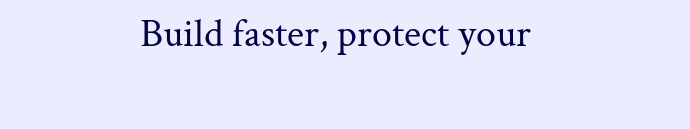Build faster, protect your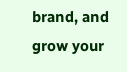brand, and grow your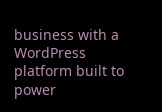business with a WordPress platform built to power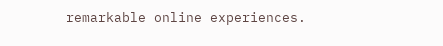remarkable online experiences.